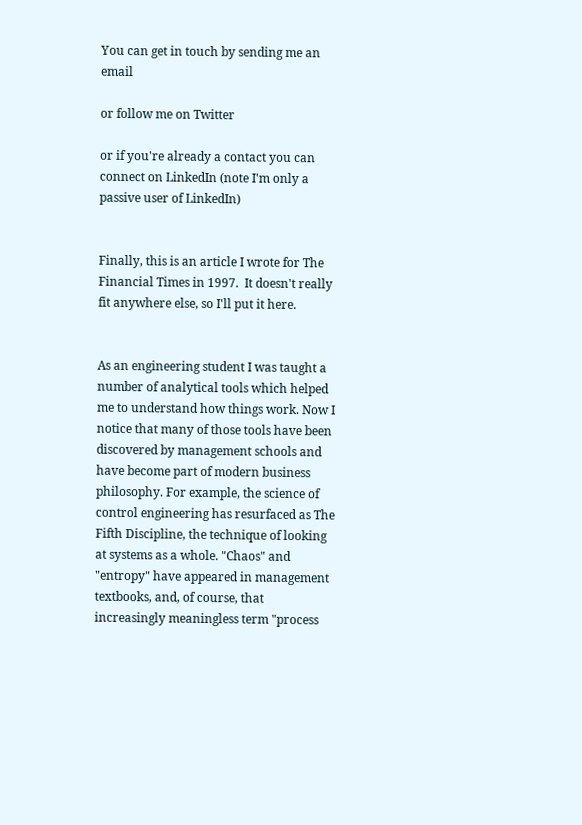You can get in touch by sending me an email

or follow me on Twitter

or if you're already a contact you can connect on LinkedIn (note I'm only a passive user of LinkedIn)


Finally, this is an article I wrote for The Financial Times in 1997.  It doesn't really fit anywhere else, so I'll put it here.


As an engineering student I was taught a number of analytical tools which helped me to understand how things work. Now I notice that many of those tools have been discovered by management schools and have become part of modern business philosophy. For example, the science of control engineering has resurfaced as The Fifth Discipline, the technique of looking at systems as a whole. "Chaos" and "entropy" have appeared in management textbooks, and, of course, that increasingly meaningless term "process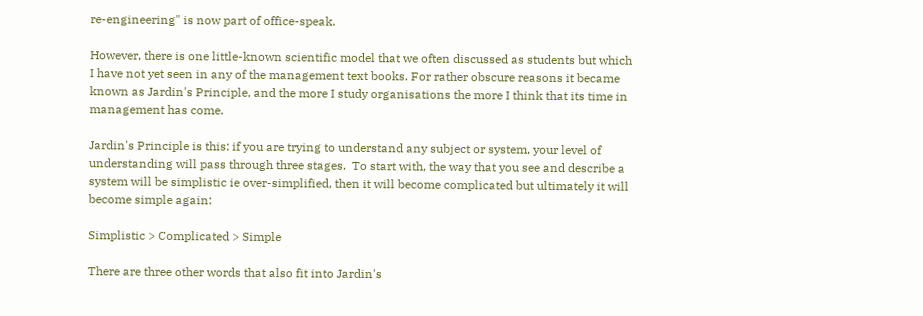re-engineering" is now part of office-speak.

However, there is one little-known scientific model that we often discussed as students but which I have not yet seen in any of the management text books. For rather obscure reasons it became known as Jardin's Principle, and the more I study organisations the more I think that its time in management has come.

Jardin's Principle is this: if you are trying to understand any subject or system, your level of understanding will pass through three stages.  To start with, the way that you see and describe a system will be simplistic ie over-simplified, then it will become complicated but ultimately it will become simple again:

Simplistic > Complicated > Simple

There are three other words that also fit into Jardin's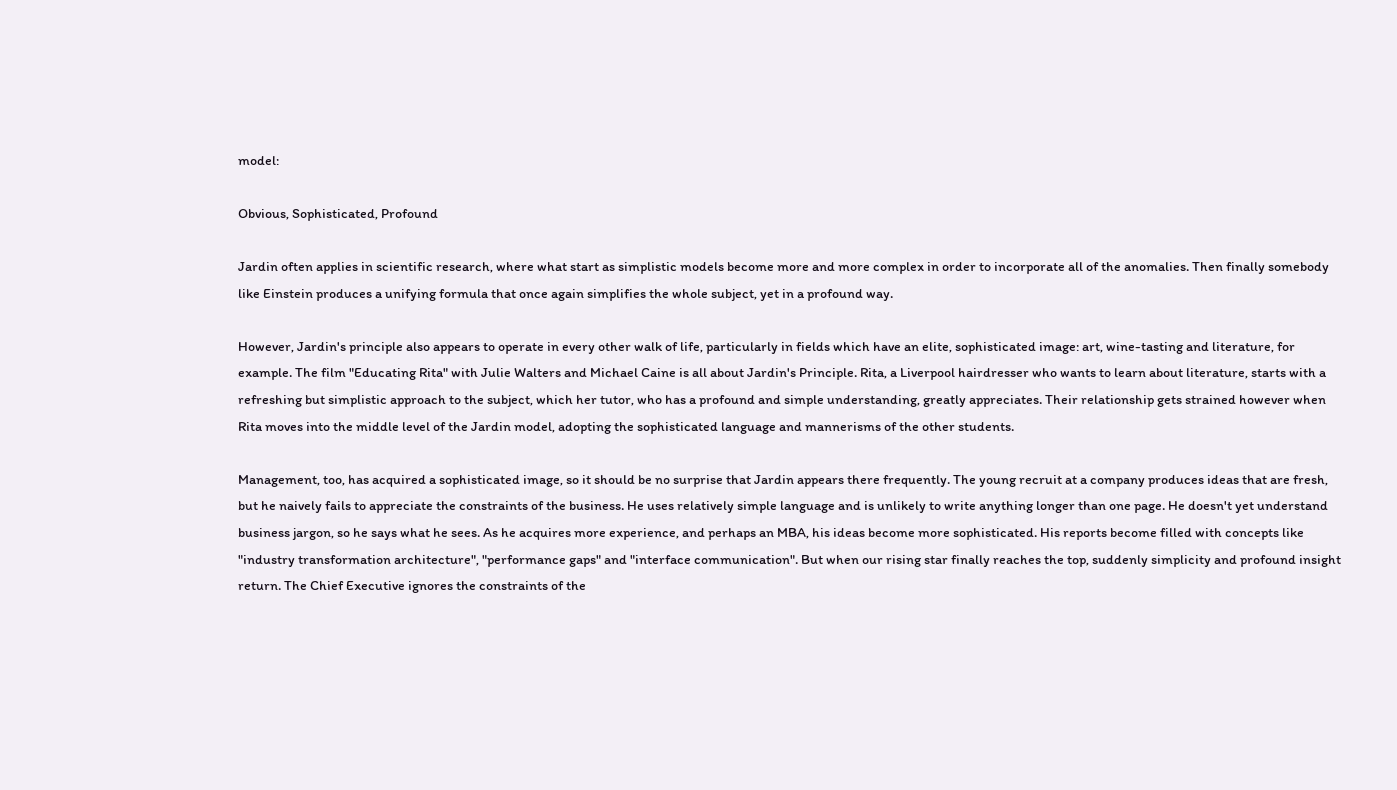model:

Obvious, Sophisticated, Profound

Jardin often applies in scientific research, where what start as simplistic models become more and more complex in order to incorporate all of the anomalies. Then finally somebody like Einstein produces a unifying formula that once again simplifies the whole subject, yet in a profound way.

However, Jardin's principle also appears to operate in every other walk of life, particularly in fields which have an elite, sophisticated image: art, wine-tasting and literature, for example. The film "Educating Rita" with Julie Walters and Michael Caine is all about Jardin's Principle. Rita, a Liverpool hairdresser who wants to learn about literature, starts with a refreshing but simplistic approach to the subject, which her tutor, who has a profound and simple understanding, greatly appreciates. Their relationship gets strained however when Rita moves into the middle level of the Jardin model, adopting the sophisticated language and mannerisms of the other students.

Management, too, has acquired a sophisticated image, so it should be no surprise that Jardin appears there frequently. The young recruit at a company produces ideas that are fresh, but he naively fails to appreciate the constraints of the business. He uses relatively simple language and is unlikely to write anything longer than one page. He doesn't yet understand business jargon, so he says what he sees. As he acquires more experience, and perhaps an MBA, his ideas become more sophisticated. His reports become filled with concepts like "industry transformation architecture", "performance gaps" and "interface communication". But when our rising star finally reaches the top, suddenly simplicity and profound insight return. The Chief Executive ignores the constraints of the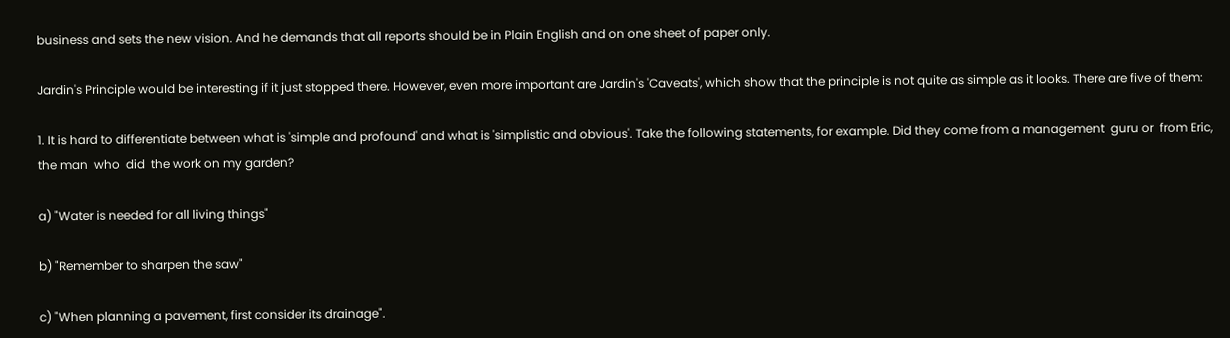business and sets the new vision. And he demands that all reports should be in Plain English and on one sheet of paper only.

Jardin's Principle would be interesting if it just stopped there. However, even more important are Jardin's 'Caveats', which show that the principle is not quite as simple as it looks. There are five of them:

1. It is hard to differentiate between what is 'simple and profound' and what is 'simplistic and obvious'. Take the following statements, for example. Did they come from a management  guru or  from Eric, the man  who  did  the work on my garden?

a) "Water is needed for all living things"

b) "Remember to sharpen the saw"

c) "When planning a pavement, first consider its drainage".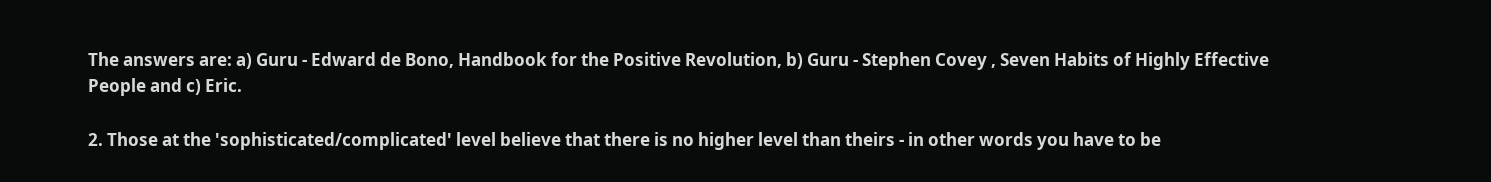The answers are: a) Guru - Edward de Bono, Handbook for the Positive Revolution, b) Guru - Stephen Covey , Seven Habits of Highly Effective People and c) Eric.

2. Those at the 'sophisticated/complicated' level believe that there is no higher level than theirs - in other words you have to be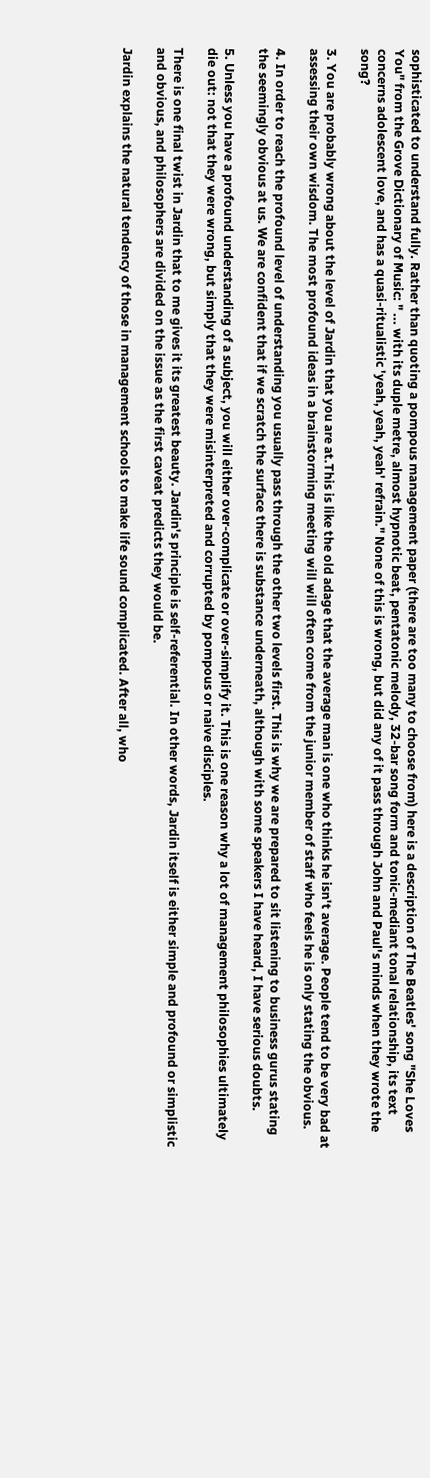sophisticated to understand fully. Rather than quoting a pompous management paper (there are too many to choose from) here is a description of The Beatles' song "She Loves You" from the Grove Dictionary of Music: " ... with its duple metre, almost hypnotic beat, pentatonic melody, 32-bar song form and tonic-mediant tonal relationship, its text concerns adolescent love, and has a quasi-ritualistic 'yeah, yeah, yeah' refrain." None of this is wrong, but did any of it pass through John and Paul's minds when they wrote the song?

3. You are probably wrong about the level of Jardin that you are at.This is like the old adage that the average man is one who thinks he isn't average. People tend to be very bad at assessing their own wisdom. The most profound ideas in a brainstorming meeting will will often come from the junior member of staff who feels he is only stating the obvious.

4. In order to reach the profound level of understanding you usually pass through the other two levels first. This is why we are prepared to sit listening to business gurus stating the seemingly obvious at us. We are confident that if we scratch the surface there is substance underneath, although with some speakers I have heard, I have serious doubts.

5. Unless you have a profound understanding of a subject, you will either over-complicate or over-simplify it. This is one reason why a lot of management philosophies ultimately die out: not that they were wrong, but simply that they were misinterpreted and corrupted by pompous or naive disciples.

There is one final twist in Jardin that to me gives it its greatest beauty. Jardin's principle is self-referential. In other words, Jardin itself is either simple and profound or simplistic and obvious, and philosophers are divided on the issue as the first caveat predicts they would be.

Jardin explains the natural tendency of those in management schools to make life sound complicated. After all, who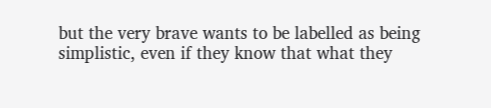but the very brave wants to be labelled as being simplistic, even if they know that what they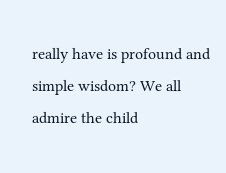really have is profound and simple wisdom? We all admire the child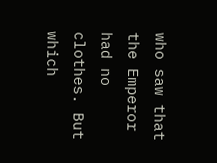who saw that the Emperor had no clothes. But which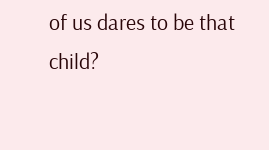of us dares to be that child?